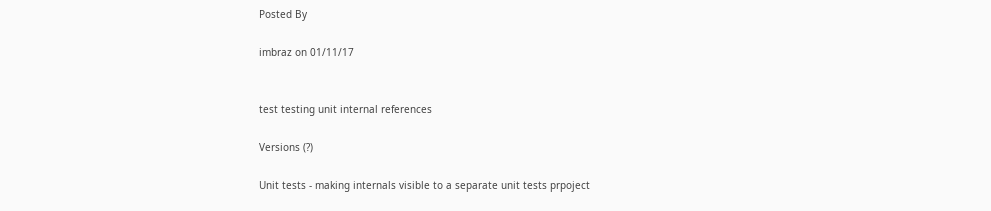Posted By

imbraz on 01/11/17


test testing unit internal references

Versions (?)

Unit tests - making internals visible to a separate unit tests prpoject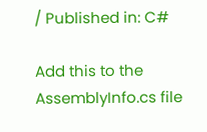/ Published in: C#

Add this to the AssemblyInfo.cs file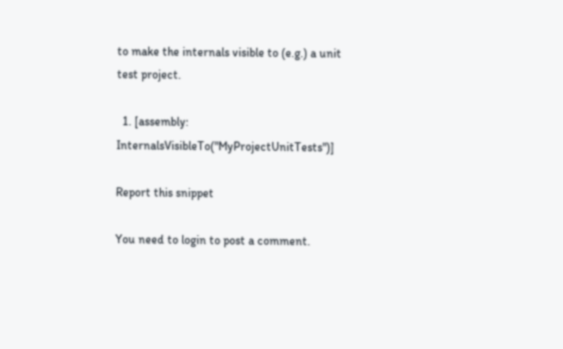to make the internals visible to (e.g.) a unit test project.

  1. [assembly: InternalsVisibleTo("MyProjectUnitTests")]

Report this snippet

You need to login to post a comment.